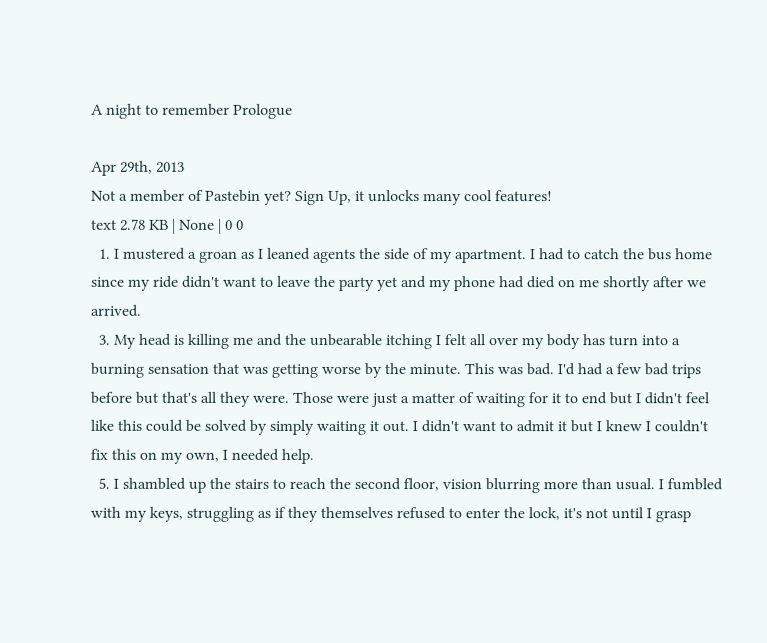A night to remember Prologue

Apr 29th, 2013
Not a member of Pastebin yet? Sign Up, it unlocks many cool features!
text 2.78 KB | None | 0 0
  1. I mustered a groan as I leaned agents the side of my apartment. I had to catch the bus home since my ride didn't want to leave the party yet and my phone had died on me shortly after we arrived.
  3. My head is killing me and the unbearable itching I felt all over my body has turn into a burning sensation that was getting worse by the minute. This was bad. I'd had a few bad trips before but that's all they were. Those were just a matter of waiting for it to end but I didn't feel like this could be solved by simply waiting it out. I didn't want to admit it but I knew I couldn't fix this on my own, I needed help.
  5. I shambled up the stairs to reach the second floor, vision blurring more than usual. I fumbled with my keys, struggling as if they themselves refused to enter the lock, it's not until I grasp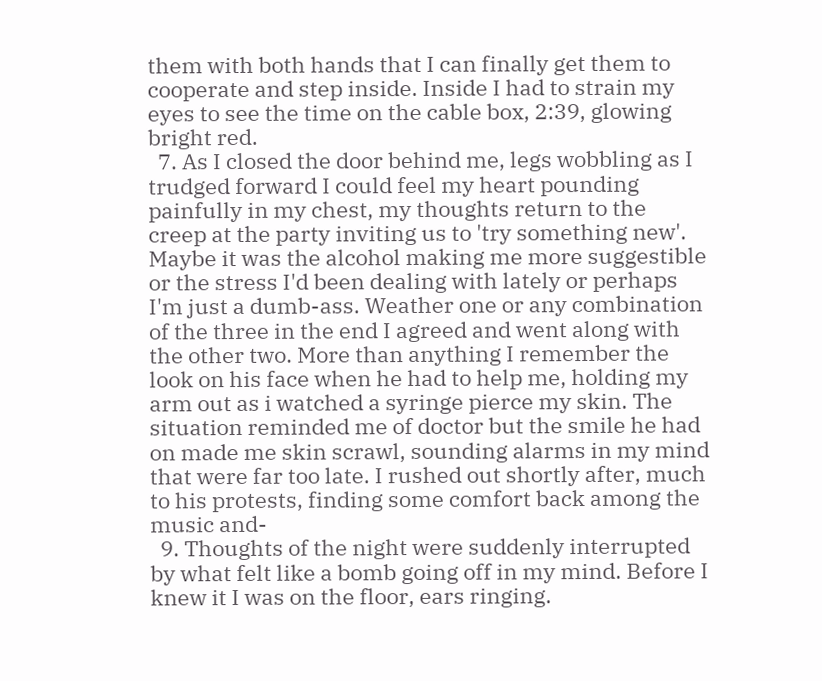them with both hands that I can finally get them to cooperate and step inside. Inside I had to strain my eyes to see the time on the cable box, 2:39, glowing bright red.
  7. As I closed the door behind me, legs wobbling as I trudged forward I could feel my heart pounding painfully in my chest, my thoughts return to the creep at the party inviting us to 'try something new'. Maybe it was the alcohol making me more suggestible or the stress I'd been dealing with lately or perhaps I'm just a dumb-ass. Weather one or any combination of the three in the end I agreed and went along with the other two. More than anything I remember the look on his face when he had to help me, holding my arm out as i watched a syringe pierce my skin. The situation reminded me of doctor but the smile he had on made me skin scrawl, sounding alarms in my mind that were far too late. I rushed out shortly after, much to his protests, finding some comfort back among the music and-
  9. Thoughts of the night were suddenly interrupted by what felt like a bomb going off in my mind. Before I knew it I was on the floor, ears ringing.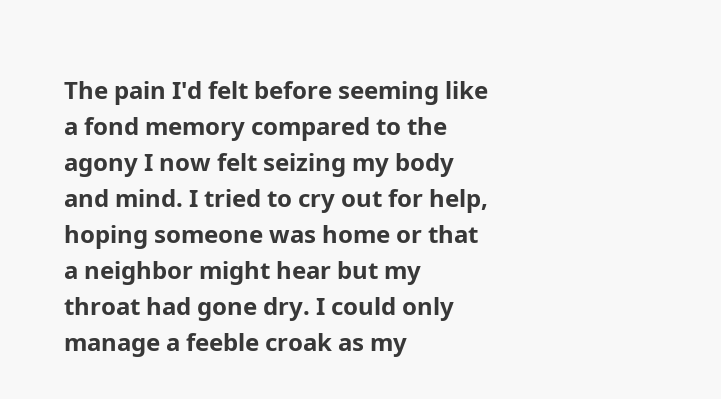The pain I'd felt before seeming like a fond memory compared to the agony I now felt seizing my body and mind. I tried to cry out for help, hoping someone was home or that a neighbor might hear but my throat had gone dry. I could only manage a feeble croak as my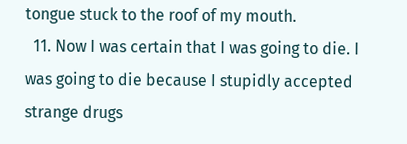tongue stuck to the roof of my mouth.
  11. Now I was certain that I was going to die. I was going to die because I stupidly accepted strange drugs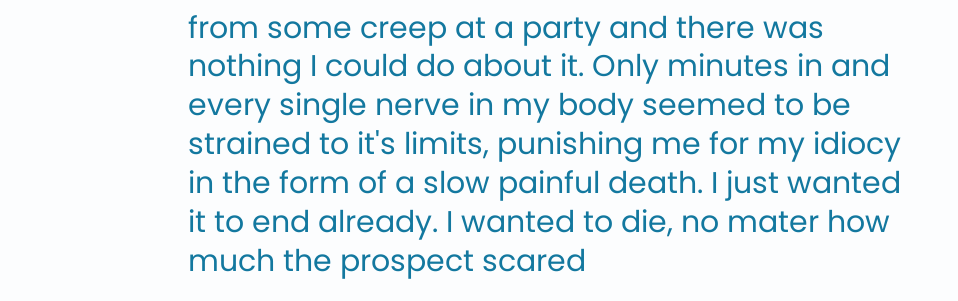from some creep at a party and there was nothing I could do about it. Only minutes in and every single nerve in my body seemed to be strained to it's limits, punishing me for my idiocy in the form of a slow painful death. I just wanted it to end already. I wanted to die, no mater how much the prospect scared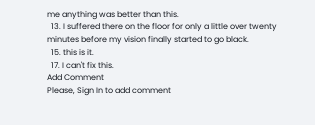me anything was better than this.
  13. I suffered there on the floor for only a little over twenty minutes before my vision finally started to go black.
  15. this is it.
  17. I can't fix this.
Add Comment
Please, Sign In to add comment